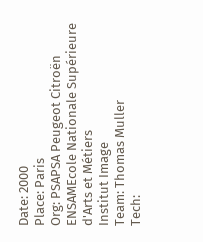Date: 2000
Place: Paris
Org: PSAPSA Peugeot Citroën
ENSAMEcole Nationale Supérieure d'Arts et Métiers
Institut Image
Team: Thomas Muller
Tech: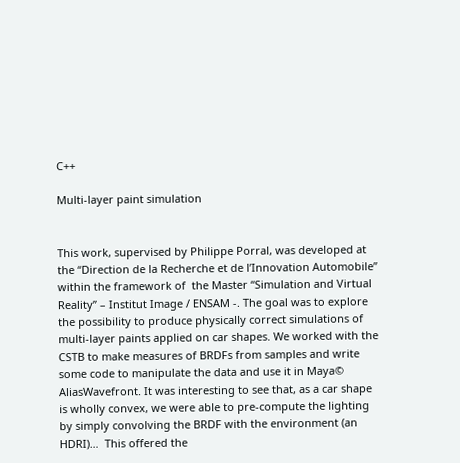C++

Multi-layer paint simulation


This work, supervised by Philippe Porral, was developed at the “Direction de la Recherche et de l’Innovation Automobile” within the framework of  the Master “Simulation and Virtual Reality” – Institut Image / ENSAM -. The goal was to explore the possibility to produce physically correct simulations of multi-layer paints applied on car shapes. We worked with the CSTB to make measures of BRDFs from samples and write some code to manipulate the data and use it in Maya© AliasWavefront. It was interesting to see that, as a car shape is wholly convex, we were able to pre-compute the lighting by simply convolving the BRDF with the environment (an HDRI)…  This offered the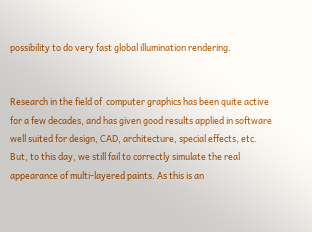possibility to do very fast global illumination rendering.


Research in the field of  computer graphics has been quite active for a few decades, and has given good results applied in software well suited for design, CAD, architecture, special effects, etc. But, to this day, we still fail to correctly simulate the real appearance of multi-layered paints. As this is an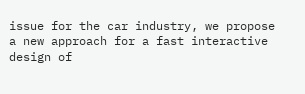issue for the car industry, we propose a new approach for a fast interactive design of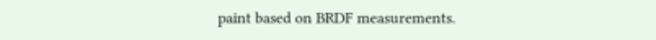paint based on BRDF measurements.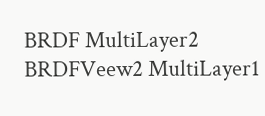BRDF MultiLayer2 BRDFVeew2 MultiLayer1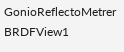GonioReflectoMetrer BRDFView1